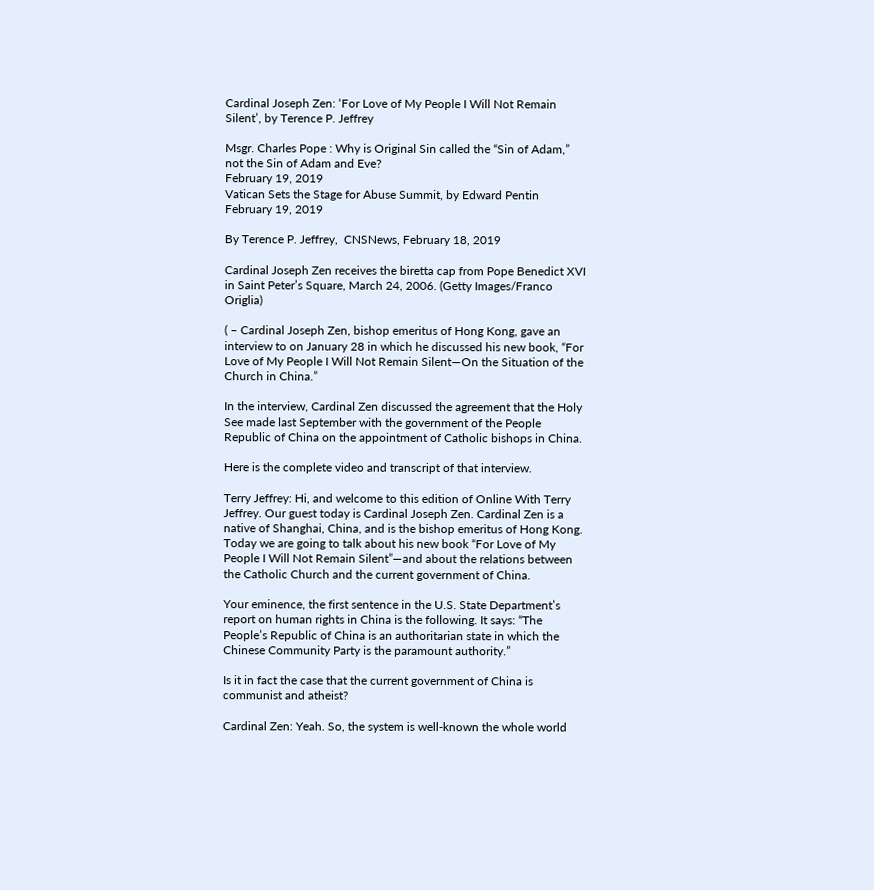Cardinal Joseph Zen: ‘For Love of My People I Will Not Remain Silent’, by Terence P. Jeffrey

Msgr. Charles Pope : Why is Original Sin called the “Sin of Adam,” not the Sin of Adam and Eve?
February 19, 2019
Vatican Sets the Stage for Abuse Summit, by Edward Pentin
February 19, 2019

By Terence P. Jeffrey,  CNSNews, February 18, 2019

Cardinal Joseph Zen receives the biretta cap from Pope Benedict XVI in Saint Peter’s Square, March 24, 2006. (Getty Images/Franco Origlia)

( – Cardinal Joseph Zen, bishop emeritus of Hong Kong, gave an interview to on January 28 in which he discussed his new book, “For Love of My People I Will Not Remain Silent—On the Situation of the Church in China.”

In the interview, Cardinal Zen discussed the agreement that the Holy See made last September with the government of the People Republic of China on the appointment of Catholic bishops in China.

Here is the complete video and transcript of that interview.

Terry Jeffrey: Hi, and welcome to this edition of Online With Terry Jeffrey. Our guest today is Cardinal Joseph Zen. Cardinal Zen is a native of Shanghai, China, and is the bishop emeritus of Hong Kong. Today we are going to talk about his new book “For Love of My People I Will Not Remain Silent”—and about the relations between the Catholic Church and the current government of China.

Your eminence, the first sentence in the U.S. State Department’s report on human rights in China is the following. It says: “The People’s Republic of China is an authoritarian state in which the Chinese Community Party is the paramount authority.”

Is it in fact the case that the current government of China is communist and atheist?

Cardinal Zen: Yeah. So, the system is well-known the whole world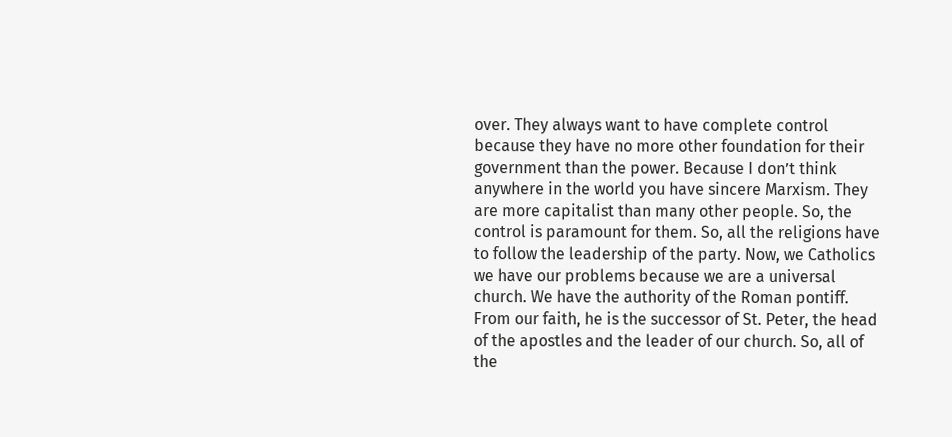over. They always want to have complete control because they have no more other foundation for their government than the power. Because I don’t think anywhere in the world you have sincere Marxism. They are more capitalist than many other people. So, the control is paramount for them. So, all the religions have to follow the leadership of the party. Now, we Catholics we have our problems because we are a universal church. We have the authority of the Roman pontiff. From our faith, he is the successor of St. Peter, the head of the apostles and the leader of our church. So, all of the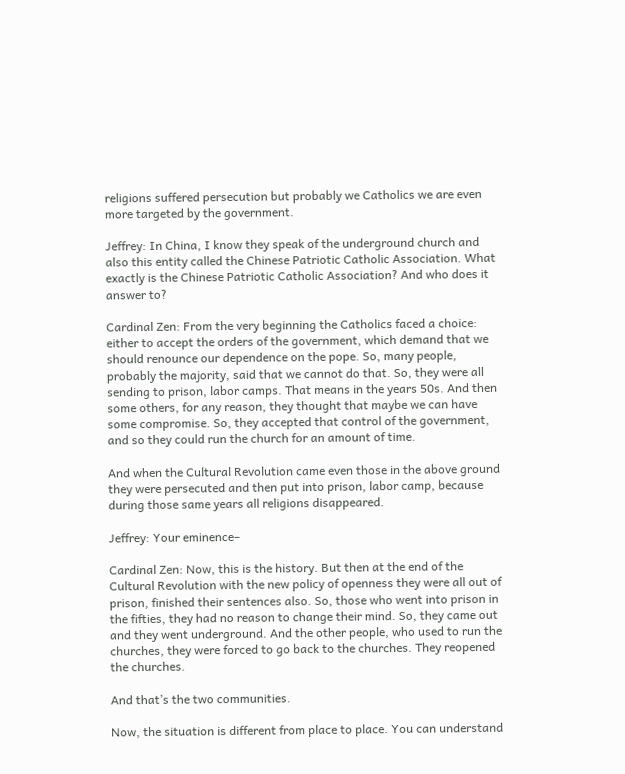religions suffered persecution but probably we Catholics we are even more targeted by the government.

Jeffrey: In China, I know they speak of the underground church and also this entity called the Chinese Patriotic Catholic Association. What exactly is the Chinese Patriotic Catholic Association? And who does it answer to?

Cardinal Zen: From the very beginning the Catholics faced a choice: either to accept the orders of the government, which demand that we should renounce our dependence on the pope. So, many people, probably the majority, said that we cannot do that. So, they were all sending to prison, labor camps. That means in the years 50s. And then some others, for any reason, they thought that maybe we can have some compromise. So, they accepted that control of the government, and so they could run the church for an amount of time.

And when the Cultural Revolution came even those in the above ground they were persecuted and then put into prison, labor camp, because during those same years all religions disappeared.

Jeffrey: Your eminence–

Cardinal Zen: Now, this is the history. But then at the end of the Cultural Revolution with the new policy of openness they were all out of prison, finished their sentences also. So, those who went into prison in the fifties, they had no reason to change their mind. So, they came out and they went underground. And the other people, who used to run the churches, they were forced to go back to the churches. They reopened the churches.

And that’s the two communities.

Now, the situation is different from place to place. You can understand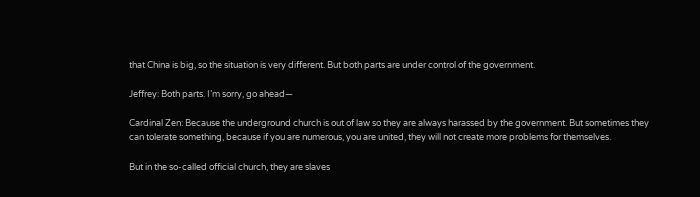that China is big, so the situation is very different. But both parts are under control of the government.

Jeffrey: Both parts. I’m sorry, go ahead—

Cardinal Zen: Because the underground church is out of law so they are always harassed by the government. But sometimes they can tolerate something, because if you are numerous, you are united, they will not create more problems for themselves.

But in the so-called official church, they are slaves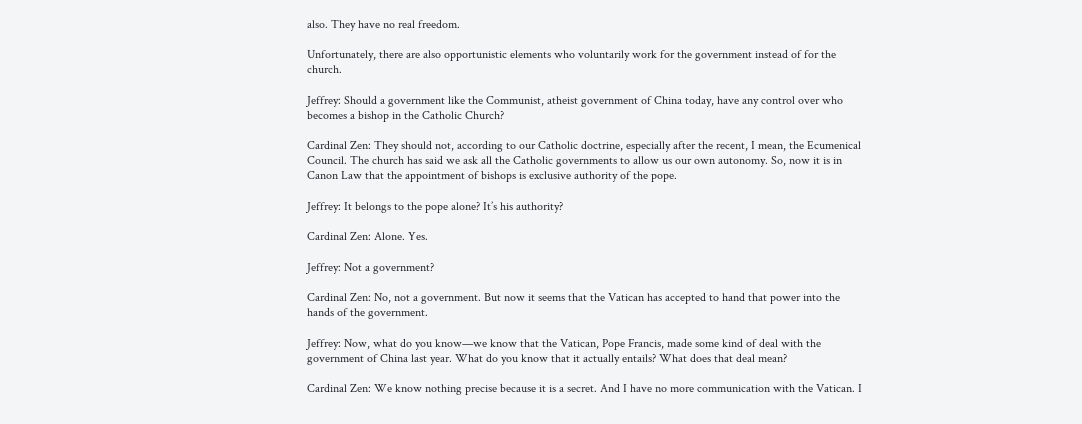also. They have no real freedom.

Unfortunately, there are also opportunistic elements who voluntarily work for the government instead of for the church.

Jeffrey: Should a government like the Communist, atheist government of China today, have any control over who becomes a bishop in the Catholic Church?

Cardinal Zen: They should not, according to our Catholic doctrine, especially after the recent, I mean, the Ecumenical Council. The church has said we ask all the Catholic governments to allow us our own autonomy. So, now it is in Canon Law that the appointment of bishops is exclusive authority of the pope.

Jeffrey: It belongs to the pope alone? It’s his authority?

Cardinal Zen: Alone. Yes.

Jeffrey: Not a government?

Cardinal Zen: No, not a government. But now it seems that the Vatican has accepted to hand that power into the hands of the government.

Jeffrey: Now, what do you know—we know that the Vatican, Pope Francis, made some kind of deal with the government of China last year. What do you know that it actually entails? What does that deal mean?

Cardinal Zen: We know nothing precise because it is a secret. And I have no more communication with the Vatican. I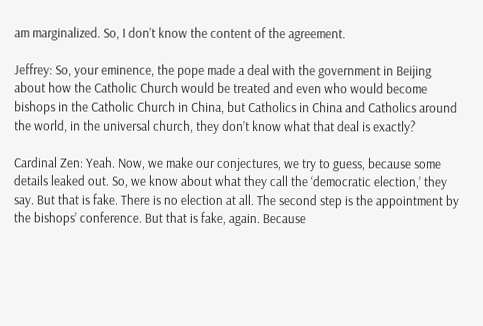am marginalized. So, I don’t know the content of the agreement.

Jeffrey: So, your eminence, the pope made a deal with the government in Beijing about how the Catholic Church would be treated and even who would become bishops in the Catholic Church in China, but Catholics in China and Catholics around the world, in the universal church, they don’t know what that deal is exactly?

Cardinal Zen: Yeah. Now, we make our conjectures, we try to guess, because some details leaked out. So, we know about what they call the ‘democratic election,’ they say. But that is fake. There is no election at all. The second step is the appointment by the bishops’ conference. But that is fake, again. Because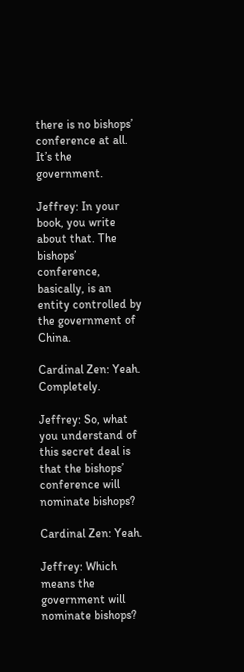there is no bishops’ conference at all. It’s the government.

Jeffrey: In your book, you write about that. The bishops’ conference, basically, is an entity controlled by the government of China.

Cardinal Zen: Yeah. Completely.

Jeffrey: So, what you understand of this secret deal is that the bishops’ conference will nominate bishops?

Cardinal Zen: Yeah.

Jeffrey: Which means the government will nominate bishops?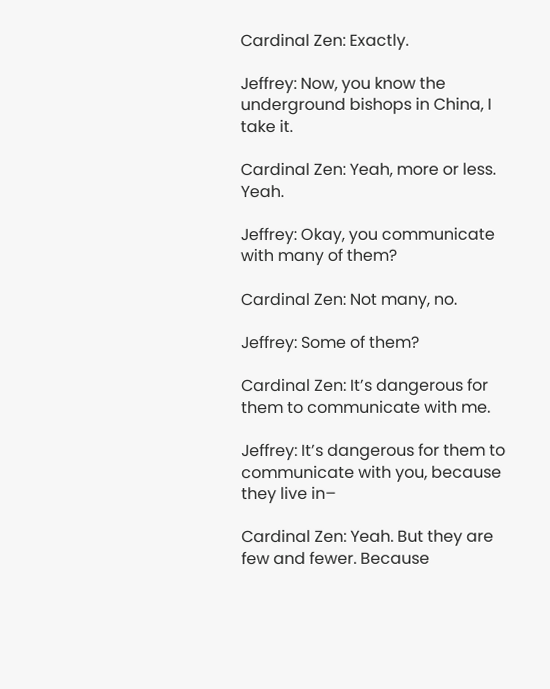Cardinal Zen: Exactly.

Jeffrey: Now, you know the underground bishops in China, I take it.

Cardinal Zen: Yeah, more or less. Yeah.

Jeffrey: Okay, you communicate with many of them?

Cardinal Zen: Not many, no.

Jeffrey: Some of them?

Cardinal Zen: It’s dangerous for them to communicate with me.

Jeffrey: It’s dangerous for them to communicate with you, because they live in–

Cardinal Zen: Yeah. But they are few and fewer. Because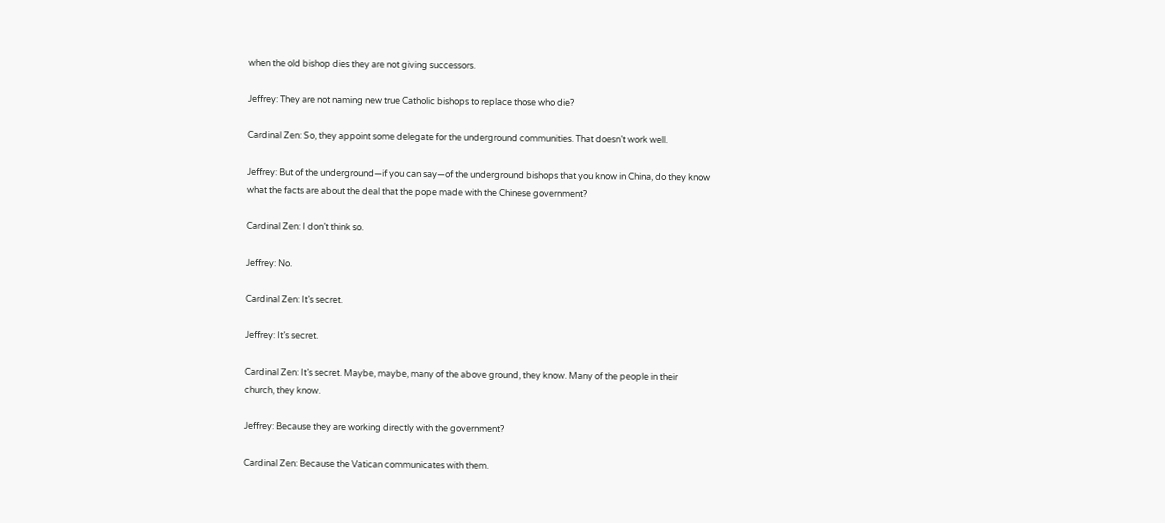when the old bishop dies they are not giving successors.

Jeffrey: They are not naming new true Catholic bishops to replace those who die?

Cardinal Zen: So, they appoint some delegate for the underground communities. That doesn’t work well.

Jeffrey: But of the underground—if you can say—of the underground bishops that you know in China, do they know what the facts are about the deal that the pope made with the Chinese government?

Cardinal Zen: I don’t think so.

Jeffrey: No.

Cardinal Zen: It’s secret.

Jeffrey: It’s secret.

Cardinal Zen: It’s secret. Maybe, maybe, many of the above ground, they know. Many of the people in their church, they know.

Jeffrey: Because they are working directly with the government?

Cardinal Zen: Because the Vatican communicates with them.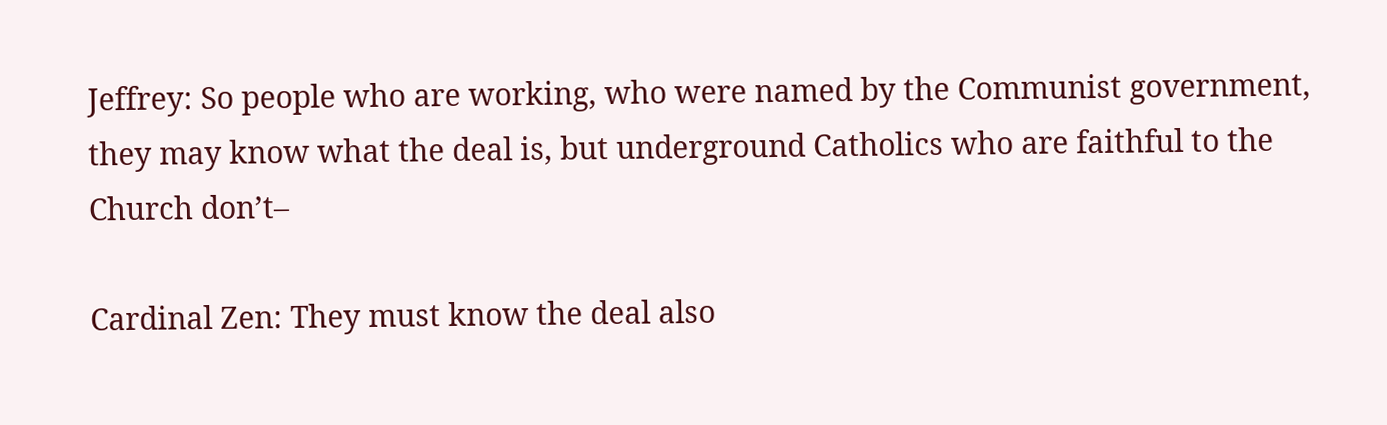Jeffrey: So people who are working, who were named by the Communist government, they may know what the deal is, but underground Catholics who are faithful to the Church don’t–

Cardinal Zen: They must know the deal also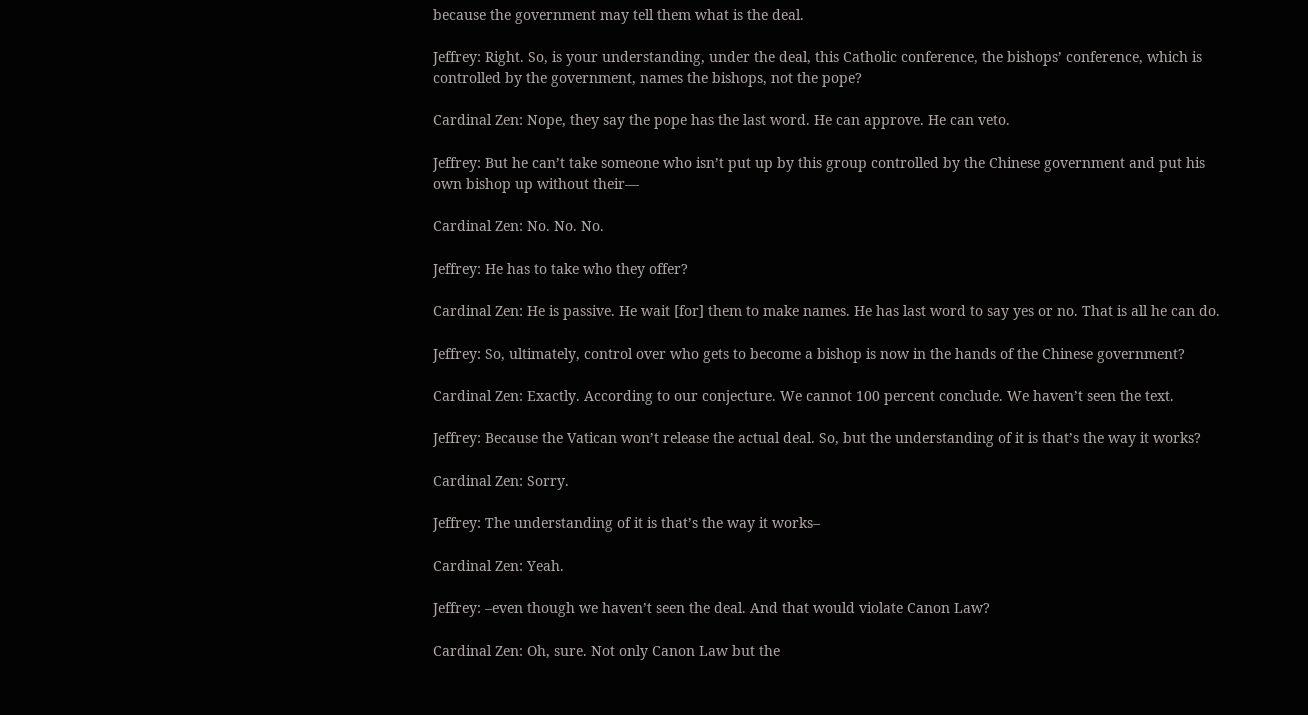because the government may tell them what is the deal.

Jeffrey: Right. So, is your understanding, under the deal, this Catholic conference, the bishops’ conference, which is controlled by the government, names the bishops, not the pope?

Cardinal Zen: Nope, they say the pope has the last word. He can approve. He can veto.

Jeffrey: But he can’t take someone who isn’t put up by this group controlled by the Chinese government and put his own bishop up without their—

Cardinal Zen: No. No. No.

Jeffrey: He has to take who they offer?

Cardinal Zen: He is passive. He wait [for] them to make names. He has last word to say yes or no. That is all he can do.

Jeffrey: So, ultimately, control over who gets to become a bishop is now in the hands of the Chinese government?

Cardinal Zen: Exactly. According to our conjecture. We cannot 100 percent conclude. We haven’t seen the text.

Jeffrey: Because the Vatican won’t release the actual deal. So, but the understanding of it is that’s the way it works?

Cardinal Zen: Sorry.

Jeffrey: The understanding of it is that’s the way it works–

Cardinal Zen: Yeah.

Jeffrey: –even though we haven’t seen the deal. And that would violate Canon Law?

Cardinal Zen: Oh, sure. Not only Canon Law but the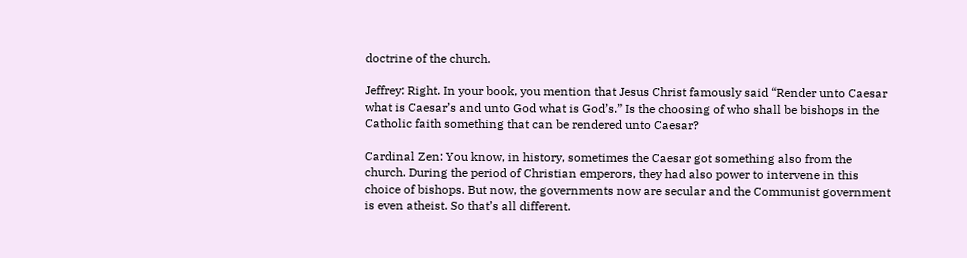doctrine of the church.

Jeffrey: Right. In your book, you mention that Jesus Christ famously said “Render unto Caesar what is Caesar’s and unto God what is God’s.” Is the choosing of who shall be bishops in the Catholic faith something that can be rendered unto Caesar?

Cardinal Zen: You know, in history, sometimes the Caesar got something also from the church. During the period of Christian emperors, they had also power to intervene in this choice of bishops. But now, the governments now are secular and the Communist government is even atheist. So that’s all different.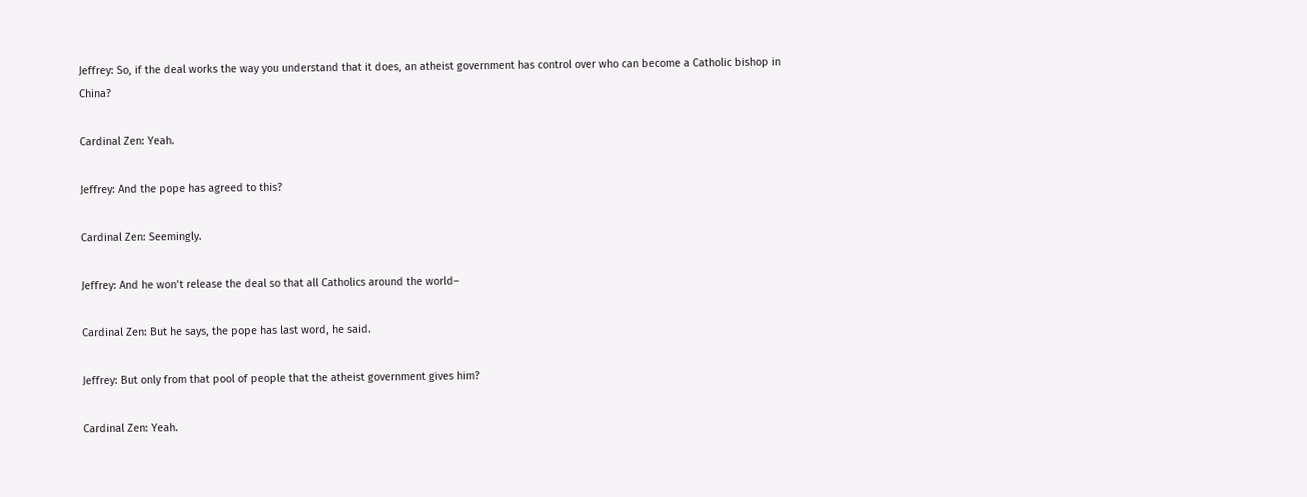Jeffrey: So, if the deal works the way you understand that it does, an atheist government has control over who can become a Catholic bishop in China?

Cardinal Zen: Yeah.

Jeffrey: And the pope has agreed to this?

Cardinal Zen: Seemingly.

Jeffrey: And he won’t release the deal so that all Catholics around the world–

Cardinal Zen: But he says, the pope has last word, he said.

Jeffrey: But only from that pool of people that the atheist government gives him?

Cardinal Zen: Yeah.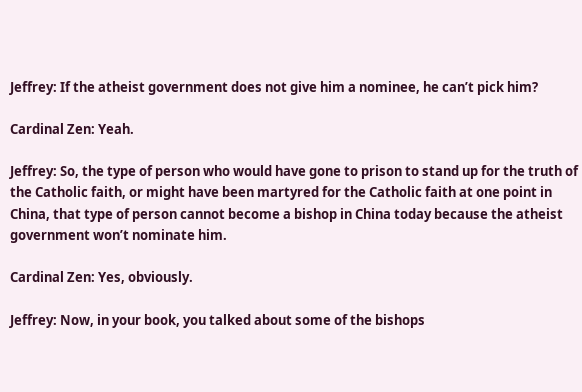Jeffrey: If the atheist government does not give him a nominee, he can’t pick him?

Cardinal Zen: Yeah.

Jeffrey: So, the type of person who would have gone to prison to stand up for the truth of the Catholic faith, or might have been martyred for the Catholic faith at one point in China, that type of person cannot become a bishop in China today because the atheist government won’t nominate him.

Cardinal Zen: Yes, obviously.

Jeffrey: Now, in your book, you talked about some of the bishops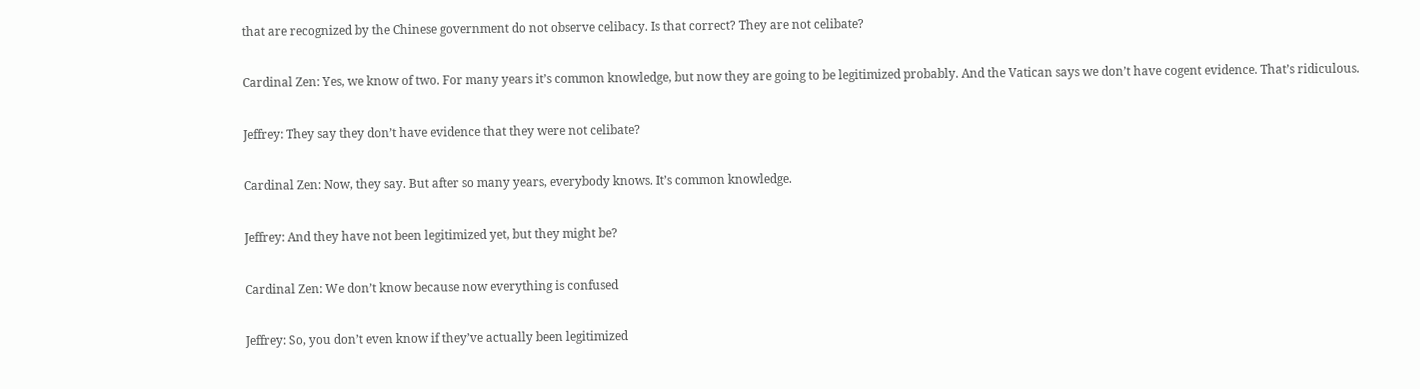that are recognized by the Chinese government do not observe celibacy. Is that correct? They are not celibate?

Cardinal Zen: Yes, we know of two. For many years it’s common knowledge, but now they are going to be legitimized probably. And the Vatican says we don’t have cogent evidence. That’s ridiculous.

Jeffrey: They say they don’t have evidence that they were not celibate?

Cardinal Zen: Now, they say. But after so many years, everybody knows. It’s common knowledge.

Jeffrey: And they have not been legitimized yet, but they might be?

Cardinal Zen: We don’t know because now everything is confused

Jeffrey: So, you don’t even know if they’ve actually been legitimized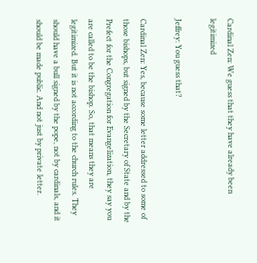Cardinal Zen: We guess that they have already been legitimized

Jeffrey: You guess that?

Cardinal Zen: Yes, because some letter addressed to some of those bishops, but signed by the Secretary of State and by the Prefect for the Congregation for Evangelization, they say you are called to be the bishop. So, that means they are legitimized. But it is not according to the church rules. They should have a bull signed by the pope, not by cardinals, and it should be made public. And not just by private letter.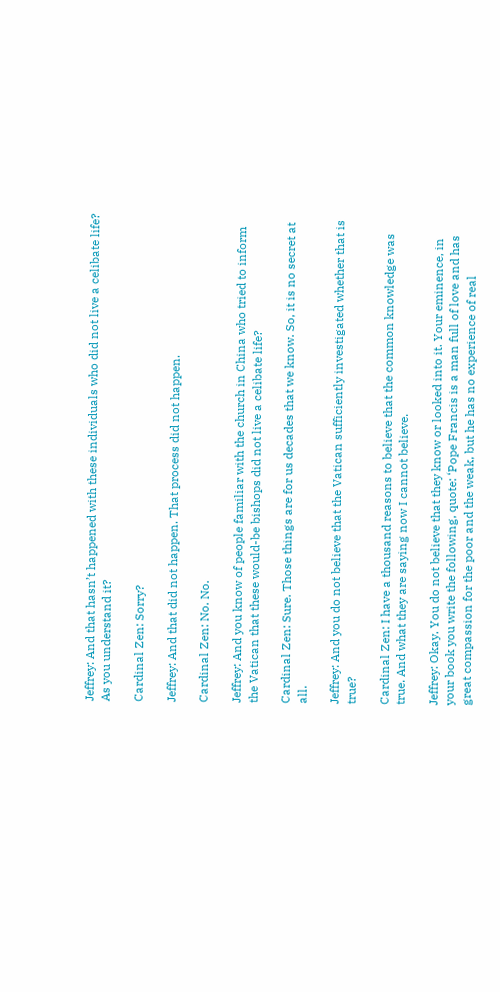Jeffrey: And that hasn’t happened with these individuals who did not live a celibate life? As you understand it?

Cardinal Zen: Sorry?

Jeffrey: And that did not happen. That process did not happen.

Cardinal Zen: No. No.

Jeffrey: And you know of people familiar with the church in China who tried to inform the Vatican that these would-be bishops did not live a celibate life?

Cardinal Zen: Sure. Those things are for us decades that we know. So, it is no secret at all.

Jeffrey: And you do not believe that the Vatican sufficiently investigated whether that is true?

Cardinal Zen: I have a thousand reasons to believe that the common knowledge was true. And what they are saying now I cannot believe.

Jeffrey: Okay. You do not believe that they know or looked into it. Your eminence, in your book you write the following, quote: ‘Pope Francis is a man full of love and has great compassion for the poor and the weak, but he has no experience of real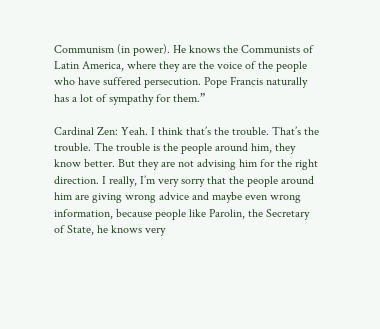Communism (in power). He knows the Communists of Latin America, where they are the voice of the people who have suffered persecution. Pope Francis naturally has a lot of sympathy for them.”

Cardinal Zen: Yeah. I think that’s the trouble. That’s the trouble. The trouble is the people around him, they know better. But they are not advising him for the right direction. I really, I’m very sorry that the people around him are giving wrong advice and maybe even wrong information, because people like Parolin, the Secretary of State, he knows very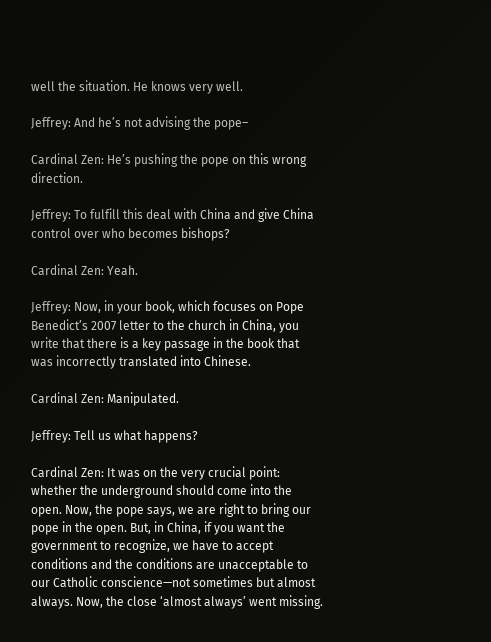well the situation. He knows very well.

Jeffrey: And he’s not advising the pope–

Cardinal Zen: He’s pushing the pope on this wrong direction.

Jeffrey: To fulfill this deal with China and give China control over who becomes bishops?

Cardinal Zen: Yeah.

Jeffrey: Now, in your book, which focuses on Pope Benedict’s 2007 letter to the church in China, you write that there is a key passage in the book that was incorrectly translated into Chinese.

Cardinal Zen: Manipulated.

Jeffrey: Tell us what happens?

Cardinal Zen: It was on the very crucial point: whether the underground should come into the open. Now, the pope says, we are right to bring our pope in the open. But, in China, if you want the government to recognize, we have to accept conditions and the conditions are unacceptable to our Catholic conscience—not sometimes but almost always. Now, the close ‘almost always’ went missing.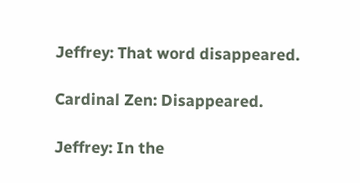Jeffrey: That word disappeared.

Cardinal Zen: Disappeared.

Jeffrey: In the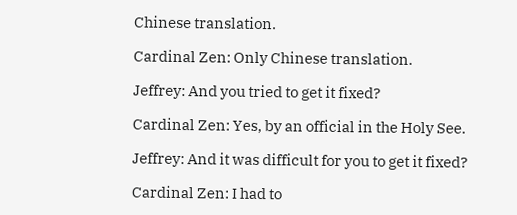Chinese translation.

Cardinal Zen: Only Chinese translation.

Jeffrey: And you tried to get it fixed?

Cardinal Zen: Yes, by an official in the Holy See.

Jeffrey: And it was difficult for you to get it fixed?

Cardinal Zen: I had to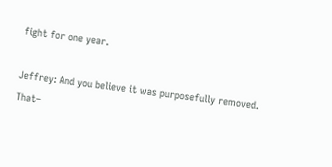fight for one year.

Jeffrey: And you believe it was purposefully removed. That–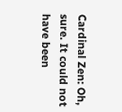Cardinal Zen: Oh, sure. It could not have been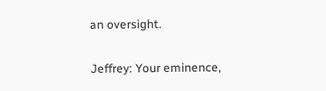an oversight.

Jeffrey: Your eminence,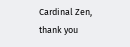Cardinal Zen, thank you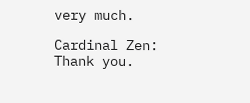very much.

Cardinal Zen: Thank you.